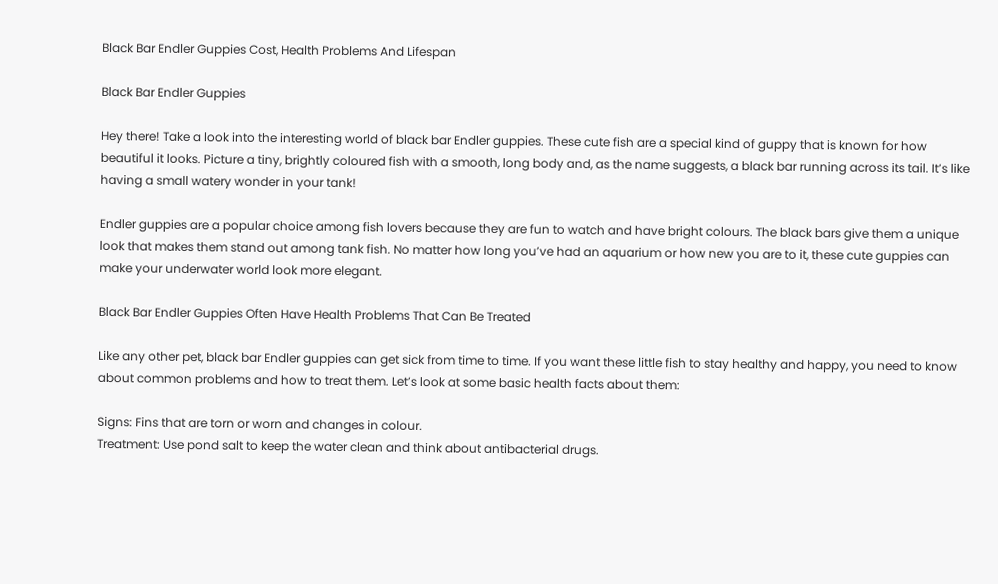Black Bar Endler Guppies Cost, Health Problems And Lifespan

Black Bar Endler Guppies

Hey there! Take a look into the interesting world of black bar Endler guppies. These cute fish are a special kind of guppy that is known for how beautiful it looks. Picture a tiny, brightly coloured fish with a smooth, long body and, as the name suggests, a black bar running across its tail. It’s like having a small watery wonder in your tank!

Endler guppies are a popular choice among fish lovers because they are fun to watch and have bright colours. The black bars give them a unique look that makes them stand out among tank fish. No matter how long you’ve had an aquarium or how new you are to it, these cute guppies can make your underwater world look more elegant.

Black Bar Endler Guppies Often Have Health Problems That Can Be Treated

Like any other pet, black bar Endler guppies can get sick from time to time. If you want these little fish to stay healthy and happy, you need to know about common problems and how to treat them. Let’s look at some basic health facts about them:

Signs: Fins that are torn or worn and changes in colour.
Treatment: Use pond salt to keep the water clean and think about antibacterial drugs.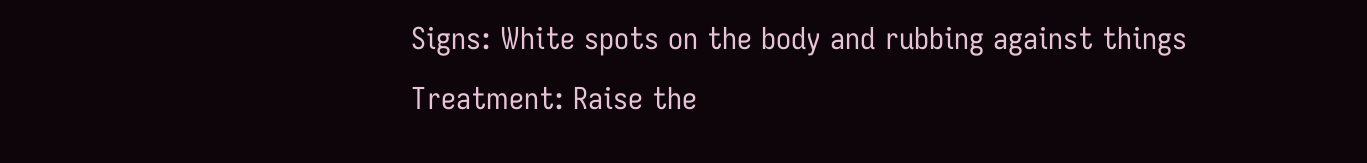Signs: White spots on the body and rubbing against things
Treatment: Raise the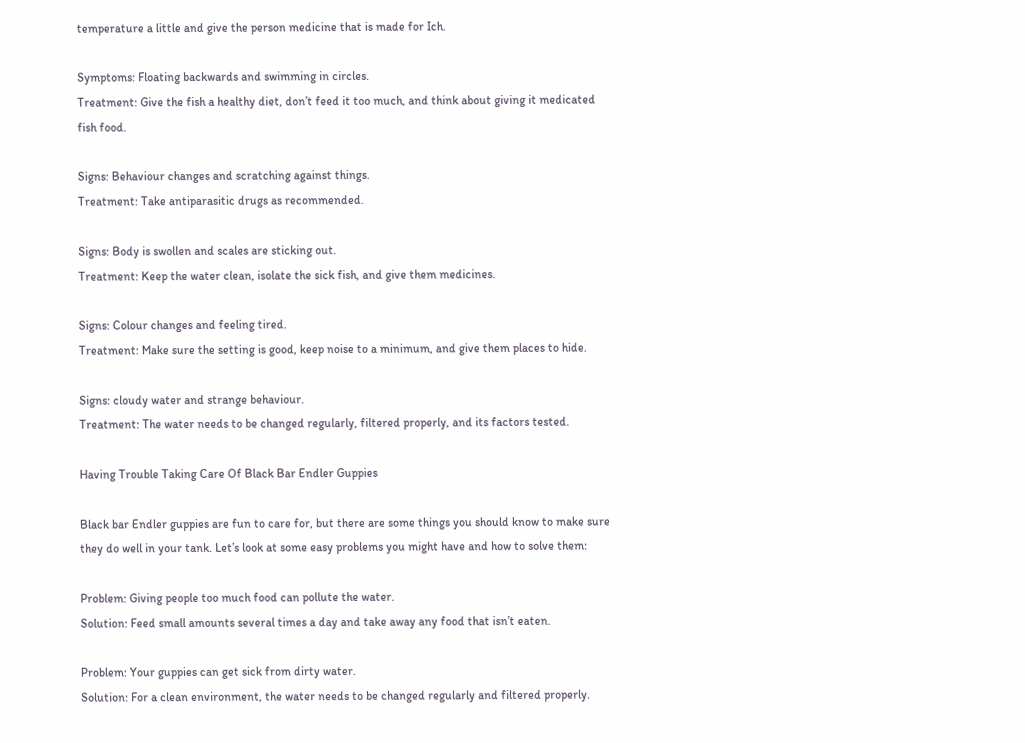temperature a little and give the person medicine that is made for Ich.

Symptoms: Floating backwards and swimming in circles.
Treatment: Give the fish a healthy diet, don’t feed it too much, and think about giving it medicated fish food.

Signs: Behaviour changes and scratching against things.
Treatment: Take antiparasitic drugs as recommended.

Signs: Body is swollen and scales are sticking out.
Treatment: Keep the water clean, isolate the sick fish, and give them medicines.

Signs: Colour changes and feeling tired.
Treatment: Make sure the setting is good, keep noise to a minimum, and give them places to hide.

Signs: cloudy water and strange behaviour.
Treatment: The water needs to be changed regularly, filtered properly, and its factors tested.

Having Trouble Taking Care Of Black Bar Endler Guppies

Black bar Endler guppies are fun to care for, but there are some things you should know to make sure they do well in your tank. Let’s look at some easy problems you might have and how to solve them:

Problem: Giving people too much food can pollute the water.
Solution: Feed small amounts several times a day and take away any food that isn’t eaten.

Problem: Your guppies can get sick from dirty water.
Solution: For a clean environment, the water needs to be changed regularly and filtered properly.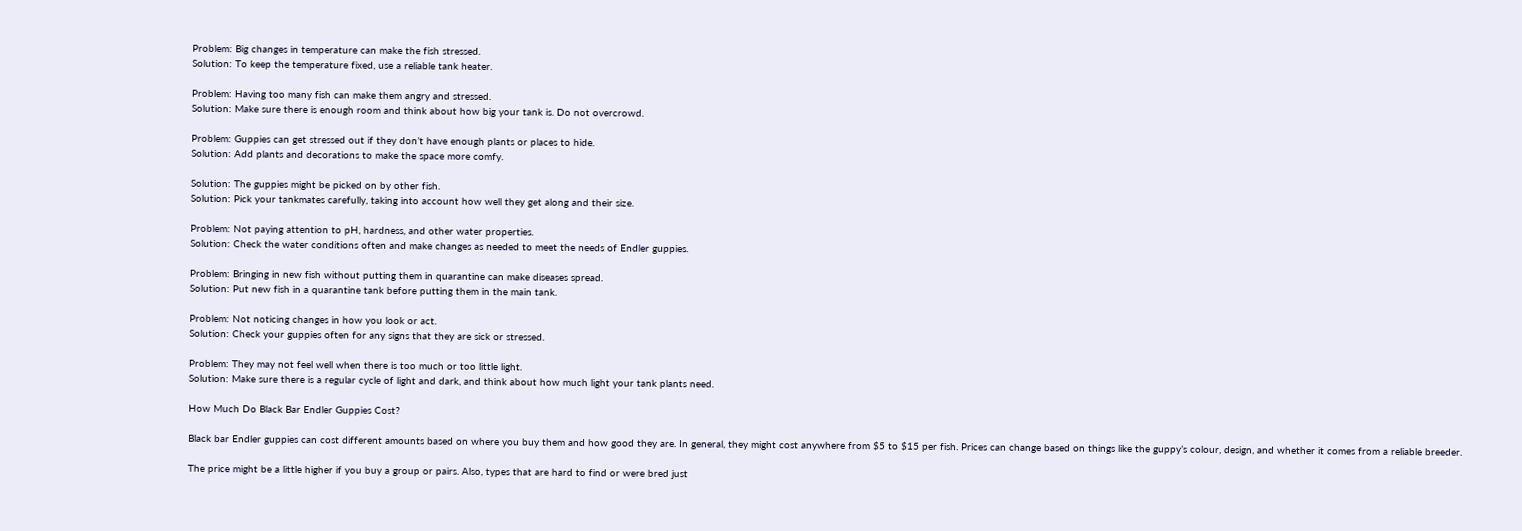Problem: Big changes in temperature can make the fish stressed.
Solution: To keep the temperature fixed, use a reliable tank heater.

Problem: Having too many fish can make them angry and stressed.
Solution: Make sure there is enough room and think about how big your tank is. Do not overcrowd.

Problem: Guppies can get stressed out if they don’t have enough plants or places to hide.
Solution: Add plants and decorations to make the space more comfy.

Solution: The guppies might be picked on by other fish.
Solution: Pick your tankmates carefully, taking into account how well they get along and their size.

Problem: Not paying attention to pH, hardness, and other water properties.
Solution: Check the water conditions often and make changes as needed to meet the needs of Endler guppies.

Problem: Bringing in new fish without putting them in quarantine can make diseases spread.
Solution: Put new fish in a quarantine tank before putting them in the main tank.

Problem: Not noticing changes in how you look or act.
Solution: Check your guppies often for any signs that they are sick or stressed.

Problem: They may not feel well when there is too much or too little light.
Solution: Make sure there is a regular cycle of light and dark, and think about how much light your tank plants need.

How Much Do Black Bar Endler Guppies Cost?

Black bar Endler guppies can cost different amounts based on where you buy them and how good they are. In general, they might cost anywhere from $5 to $15 per fish. Prices can change based on things like the guppy’s colour, design, and whether it comes from a reliable breeder.

The price might be a little higher if you buy a group or pairs. Also, types that are hard to find or were bred just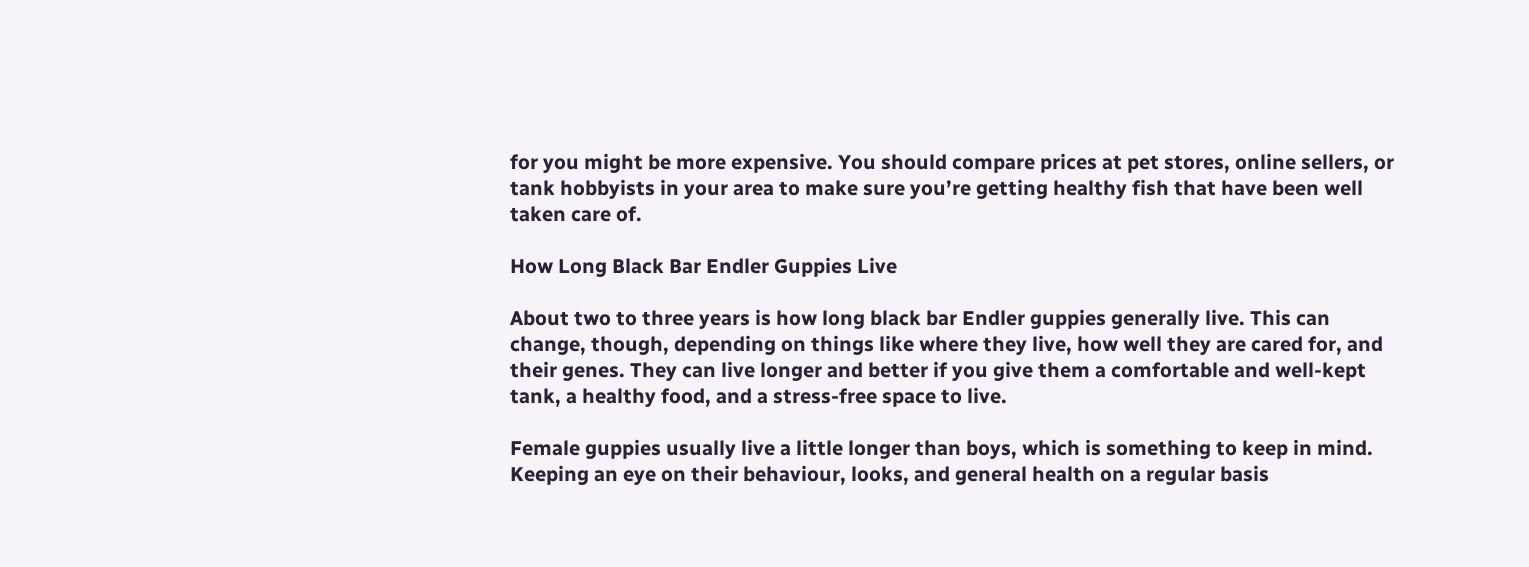for you might be more expensive. You should compare prices at pet stores, online sellers, or tank hobbyists in your area to make sure you’re getting healthy fish that have been well taken care of.

How Long Black Bar Endler Guppies Live

About two to three years is how long black bar Endler guppies generally live. This can change, though, depending on things like where they live, how well they are cared for, and their genes. They can live longer and better if you give them a comfortable and well-kept tank, a healthy food, and a stress-free space to live.

Female guppies usually live a little longer than boys, which is something to keep in mind. Keeping an eye on their behaviour, looks, and general health on a regular basis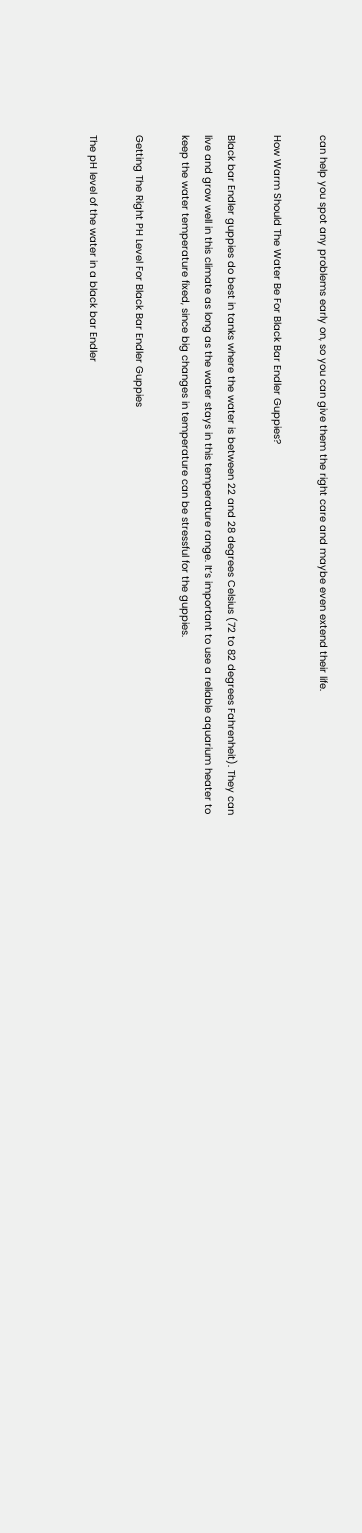can help you spot any problems early on, so you can give them the right care and maybe even extend their life.

How Warm Should The Water Be For Black Bar Endler Guppies?

Black bar Endler guppies do best in tanks where the water is between 22 and 28 degrees Celsius (72 to 82 degrees Fahrenheit). They can live and grow well in this climate as long as the water stays in this temperature range. It’s important to use a reliable aquarium heater to keep the water temperature fixed, since big changes in temperature can be stressful for the guppies.

Getting The Right PH Level For Black Bar Endler Guppies

The pH level of the water in a black bar Endler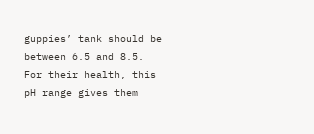guppies’ tank should be between 6.5 and 8.5. For their health, this pH range gives them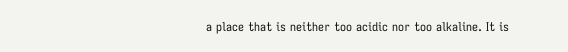a place that is neither too acidic nor too alkaline. It is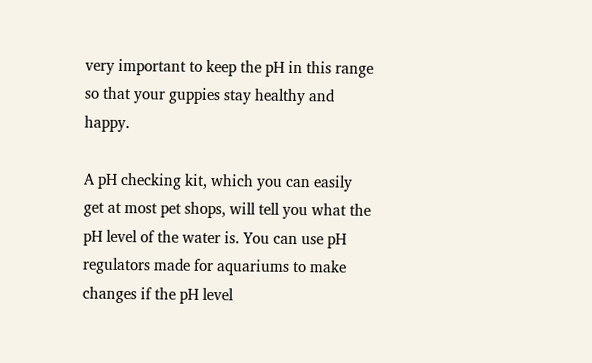very important to keep the pH in this range so that your guppies stay healthy and happy.

A pH checking kit, which you can easily get at most pet shops, will tell you what the pH level of the water is. You can use pH regulators made for aquariums to make changes if the pH level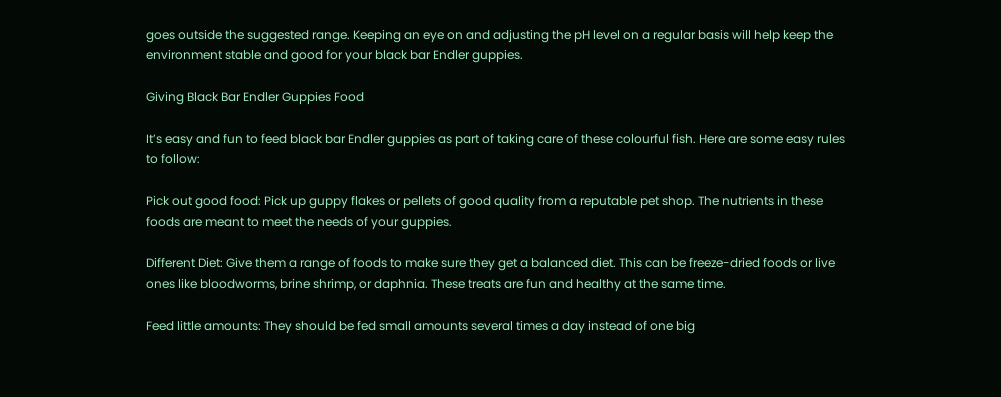goes outside the suggested range. Keeping an eye on and adjusting the pH level on a regular basis will help keep the environment stable and good for your black bar Endler guppies.

Giving Black Bar Endler Guppies Food

It’s easy and fun to feed black bar Endler guppies as part of taking care of these colourful fish. Here are some easy rules to follow:

Pick out good food: Pick up guppy flakes or pellets of good quality from a reputable pet shop. The nutrients in these foods are meant to meet the needs of your guppies.

Different Diet: Give them a range of foods to make sure they get a balanced diet. This can be freeze-dried foods or live ones like bloodworms, brine shrimp, or daphnia. These treats are fun and healthy at the same time.

Feed little amounts: They should be fed small amounts several times a day instead of one big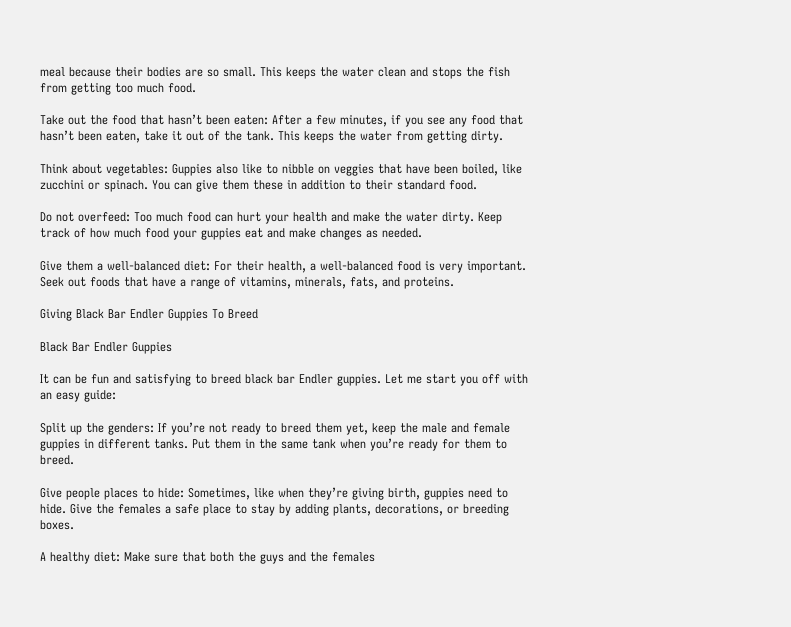meal because their bodies are so small. This keeps the water clean and stops the fish from getting too much food.

Take out the food that hasn’t been eaten: After a few minutes, if you see any food that hasn’t been eaten, take it out of the tank. This keeps the water from getting dirty.

Think about vegetables: Guppies also like to nibble on veggies that have been boiled, like zucchini or spinach. You can give them these in addition to their standard food.

Do not overfeed: Too much food can hurt your health and make the water dirty. Keep track of how much food your guppies eat and make changes as needed.

Give them a well-balanced diet: For their health, a well-balanced food is very important. Seek out foods that have a range of vitamins, minerals, fats, and proteins.

Giving Black Bar Endler Guppies To Breed

Black Bar Endler Guppies

It can be fun and satisfying to breed black bar Endler guppies. Let me start you off with an easy guide:

Split up the genders: If you’re not ready to breed them yet, keep the male and female guppies in different tanks. Put them in the same tank when you’re ready for them to breed.

Give people places to hide: Sometimes, like when they’re giving birth, guppies need to hide. Give the females a safe place to stay by adding plants, decorations, or breeding boxes.

A healthy diet: Make sure that both the guys and the females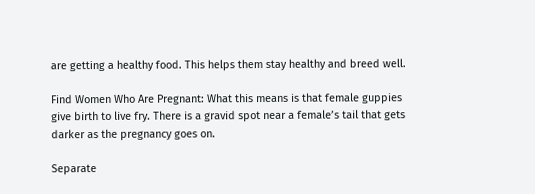are getting a healthy food. This helps them stay healthy and breed well.

Find Women Who Are Pregnant: What this means is that female guppies give birth to live fry. There is a gravid spot near a female’s tail that gets darker as the pregnancy goes on.

Separate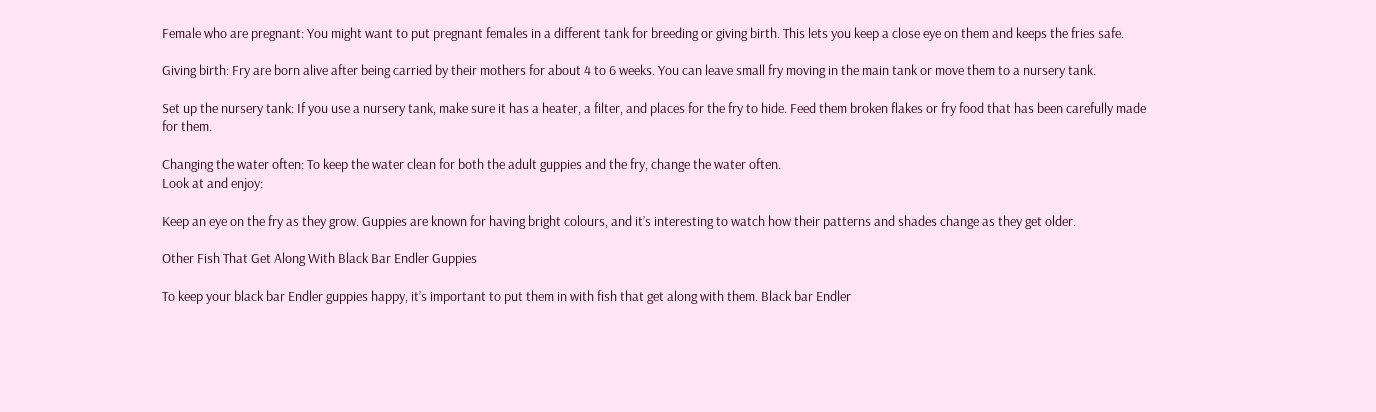Female who are pregnant: You might want to put pregnant females in a different tank for breeding or giving birth. This lets you keep a close eye on them and keeps the fries safe.

Giving birth: Fry are born alive after being carried by their mothers for about 4 to 6 weeks. You can leave small fry moving in the main tank or move them to a nursery tank.

Set up the nursery tank: If you use a nursery tank, make sure it has a heater, a filter, and places for the fry to hide. Feed them broken flakes or fry food that has been carefully made for them.

Changing the water often: To keep the water clean for both the adult guppies and the fry, change the water often.
Look at and enjoy:

Keep an eye on the fry as they grow. Guppies are known for having bright colours, and it’s interesting to watch how their patterns and shades change as they get older.

Other Fish That Get Along With Black Bar Endler Guppies

To keep your black bar Endler guppies happy, it’s important to put them in with fish that get along with them. Black bar Endler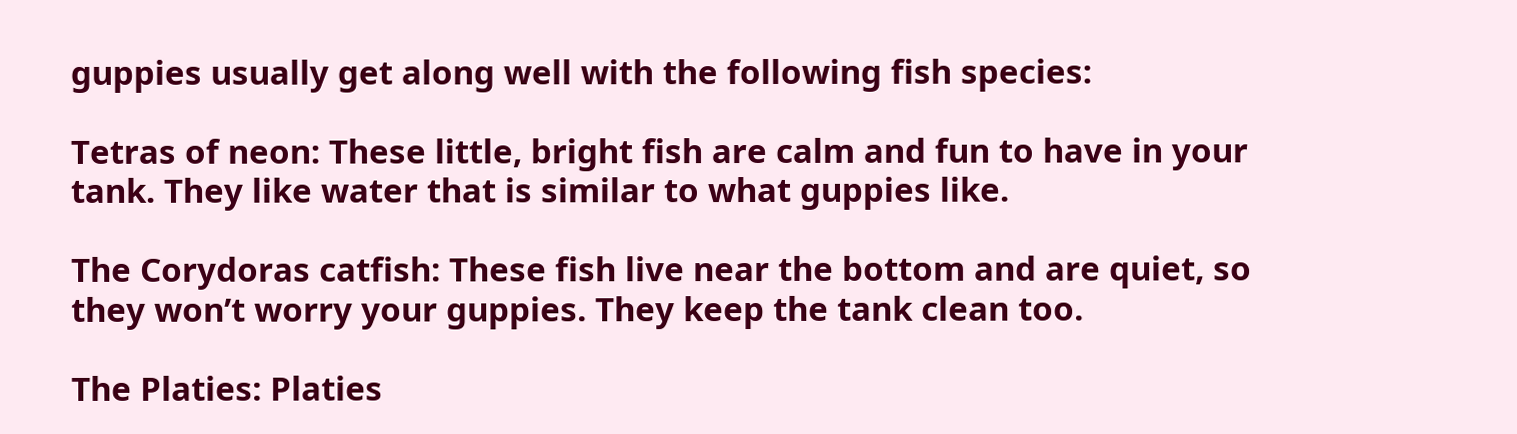guppies usually get along well with the following fish species:

Tetras of neon: These little, bright fish are calm and fun to have in your tank. They like water that is similar to what guppies like.

The Corydoras catfish: These fish live near the bottom and are quiet, so they won’t worry your guppies. They keep the tank clean too.

The Platies: Platies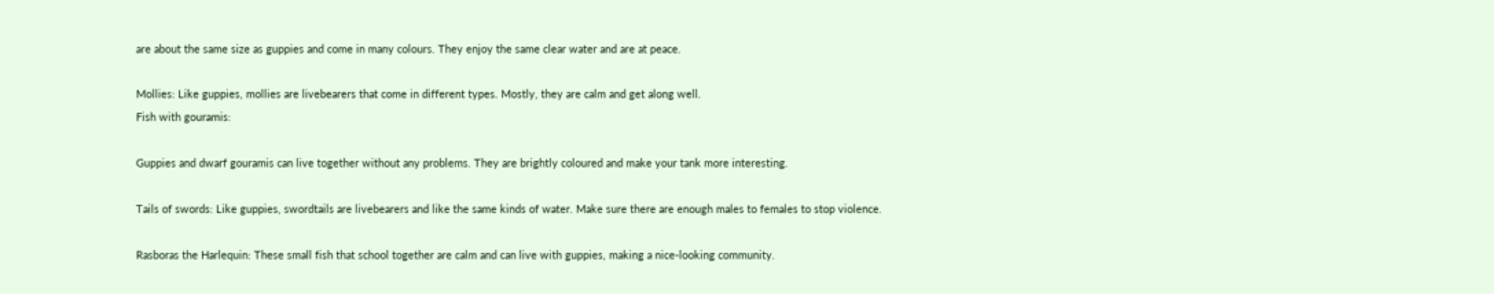are about the same size as guppies and come in many colours. They enjoy the same clear water and are at peace.

Mollies: Like guppies, mollies are livebearers that come in different types. Mostly, they are calm and get along well.
Fish with gouramis:

Guppies and dwarf gouramis can live together without any problems. They are brightly coloured and make your tank more interesting.

Tails of swords: Like guppies, swordtails are livebearers and like the same kinds of water. Make sure there are enough males to females to stop violence.

Rasboras the Harlequin: These small fish that school together are calm and can live with guppies, making a nice-looking community.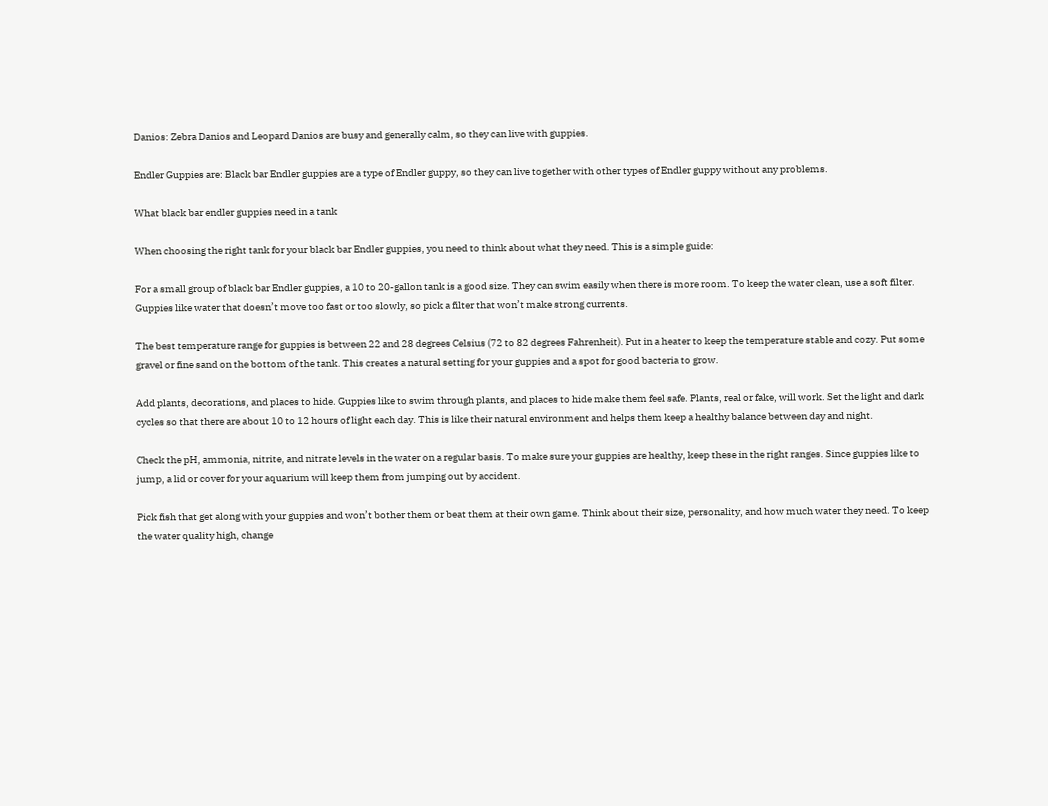Danios: Zebra Danios and Leopard Danios are busy and generally calm, so they can live with guppies.

Endler Guppies are: Black bar Endler guppies are a type of Endler guppy, so they can live together with other types of Endler guppy without any problems.

What black bar endler guppies need in a tank

When choosing the right tank for your black bar Endler guppies, you need to think about what they need. This is a simple guide:

For a small group of black bar Endler guppies, a 10 to 20-gallon tank is a good size. They can swim easily when there is more room. To keep the water clean, use a soft filter. Guppies like water that doesn’t move too fast or too slowly, so pick a filter that won’t make strong currents.

The best temperature range for guppies is between 22 and 28 degrees Celsius (72 to 82 degrees Fahrenheit). Put in a heater to keep the temperature stable and cozy. Put some gravel or fine sand on the bottom of the tank. This creates a natural setting for your guppies and a spot for good bacteria to grow.

Add plants, decorations, and places to hide. Guppies like to swim through plants, and places to hide make them feel safe. Plants, real or fake, will work. Set the light and dark cycles so that there are about 10 to 12 hours of light each day. This is like their natural environment and helps them keep a healthy balance between day and night.

Check the pH, ammonia, nitrite, and nitrate levels in the water on a regular basis. To make sure your guppies are healthy, keep these in the right ranges. Since guppies like to jump, a lid or cover for your aquarium will keep them from jumping out by accident.

Pick fish that get along with your guppies and won’t bother them or beat them at their own game. Think about their size, personality, and how much water they need. To keep the water quality high, change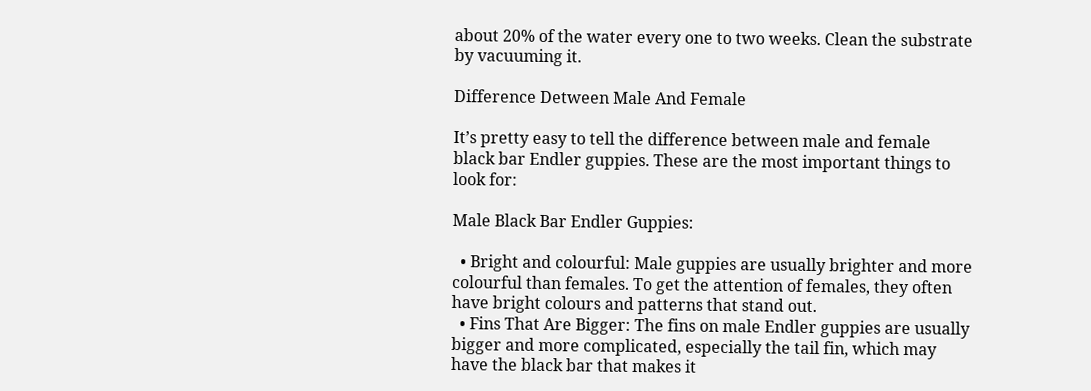about 20% of the water every one to two weeks. Clean the substrate by vacuuming it.

Difference Detween Male And Female

It’s pretty easy to tell the difference between male and female black bar Endler guppies. These are the most important things to look for:

Male Black Bar Endler Guppies:

  • Bright and colourful: Male guppies are usually brighter and more colourful than females. To get the attention of females, they often have bright colours and patterns that stand out.
  • Fins That Are Bigger: The fins on male Endler guppies are usually bigger and more complicated, especially the tail fin, which may have the black bar that makes it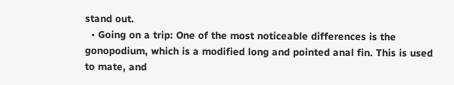stand out.
  • Going on a trip: One of the most noticeable differences is the gonopodium, which is a modified long and pointed anal fin. This is used to mate, and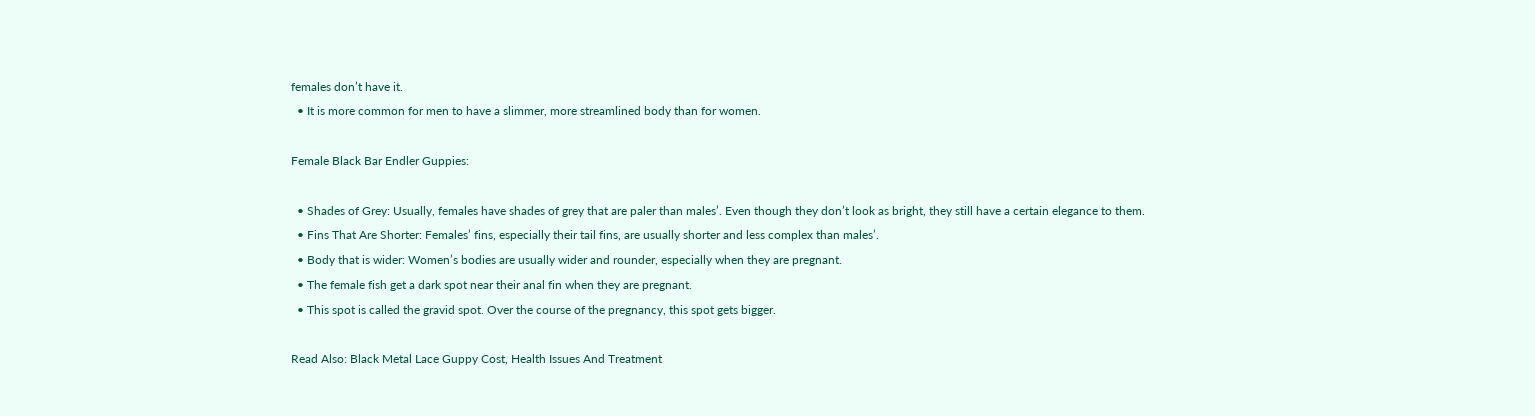females don’t have it.
  • It is more common for men to have a slimmer, more streamlined body than for women.

Female Black Bar Endler Guppies:

  • Shades of Grey: Usually, females have shades of grey that are paler than males’. Even though they don’t look as bright, they still have a certain elegance to them.
  • Fins That Are Shorter: Females’ fins, especially their tail fins, are usually shorter and less complex than males’.
  • Body that is wider: Women’s bodies are usually wider and rounder, especially when they are pregnant.
  • The female fish get a dark spot near their anal fin when they are pregnant.
  • This spot is called the gravid spot. Over the course of the pregnancy, this spot gets bigger.

Read Also: Black Metal Lace Guppy Cost, Health Issues And Treatment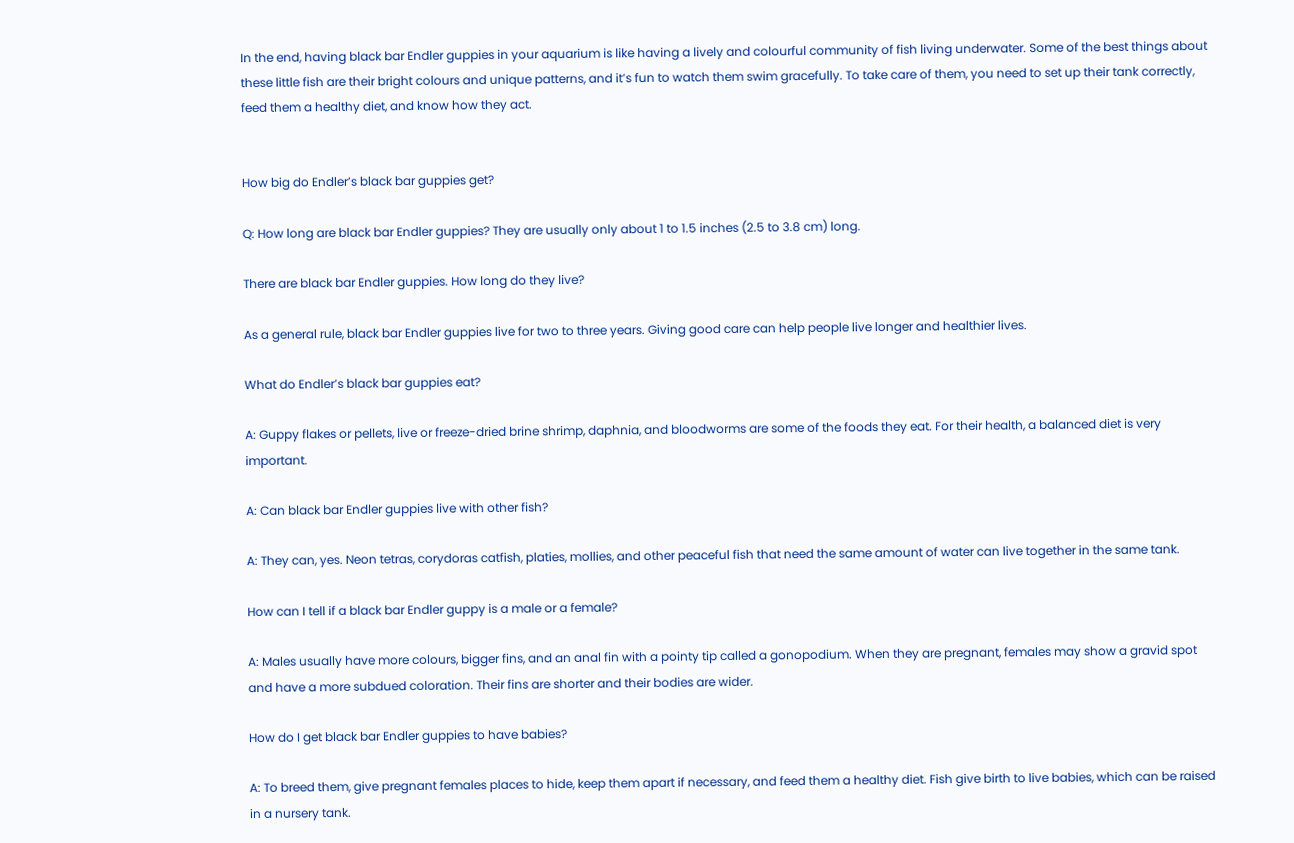In the end, having black bar Endler guppies in your aquarium is like having a lively and colourful community of fish living underwater. Some of the best things about these little fish are their bright colours and unique patterns, and it’s fun to watch them swim gracefully. To take care of them, you need to set up their tank correctly, feed them a healthy diet, and know how they act.


How big do Endler’s black bar guppies get?

Q: How long are black bar Endler guppies? They are usually only about 1 to 1.5 inches (2.5 to 3.8 cm) long.

There are black bar Endler guppies. How long do they live?

As a general rule, black bar Endler guppies live for two to three years. Giving good care can help people live longer and healthier lives.

What do Endler’s black bar guppies eat?

A: Guppy flakes or pellets, live or freeze-dried brine shrimp, daphnia, and bloodworms are some of the foods they eat. For their health, a balanced diet is very important.

A: Can black bar Endler guppies live with other fish?

A: They can, yes. Neon tetras, corydoras catfish, platies, mollies, and other peaceful fish that need the same amount of water can live together in the same tank.

How can I tell if a black bar Endler guppy is a male or a female?

A: Males usually have more colours, bigger fins, and an anal fin with a pointy tip called a gonopodium. When they are pregnant, females may show a gravid spot and have a more subdued coloration. Their fins are shorter and their bodies are wider.

How do I get black bar Endler guppies to have babies?

A: To breed them, give pregnant females places to hide, keep them apart if necessary, and feed them a healthy diet. Fish give birth to live babies, which can be raised in a nursery tank.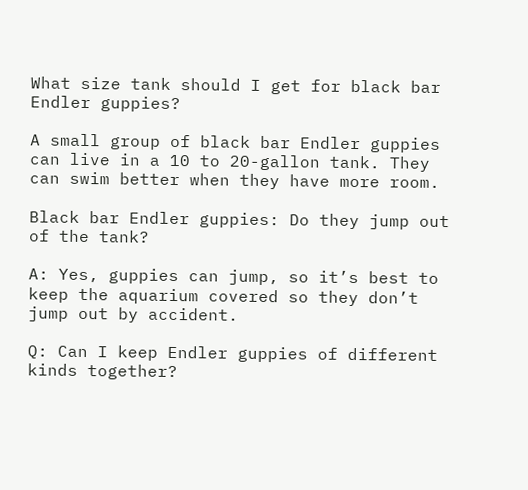What size tank should I get for black bar Endler guppies?

A small group of black bar Endler guppies can live in a 10 to 20-gallon tank. They can swim better when they have more room.

Black bar Endler guppies: Do they jump out of the tank?

A: Yes, guppies can jump, so it’s best to keep the aquarium covered so they don’t jump out by accident.

Q: Can I keep Endler guppies of different kinds together?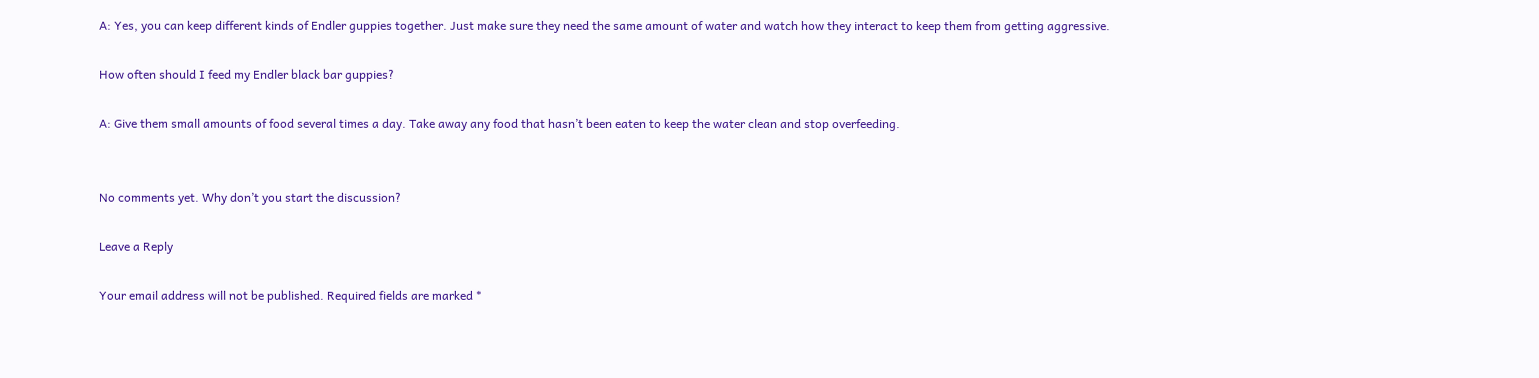A: Yes, you can keep different kinds of Endler guppies together. Just make sure they need the same amount of water and watch how they interact to keep them from getting aggressive.

How often should I feed my Endler black bar guppies?

A: Give them small amounts of food several times a day. Take away any food that hasn’t been eaten to keep the water clean and stop overfeeding.


No comments yet. Why don’t you start the discussion?

Leave a Reply

Your email address will not be published. Required fields are marked *